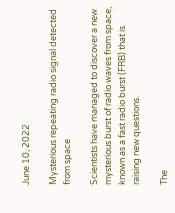June 10, 2022

Mysterious repeating radio signal detected from space

Scientists have managed to discover a new mysterious burst of radio waves from space, known as a fast radio burst (FRB) that is raising new questions.

The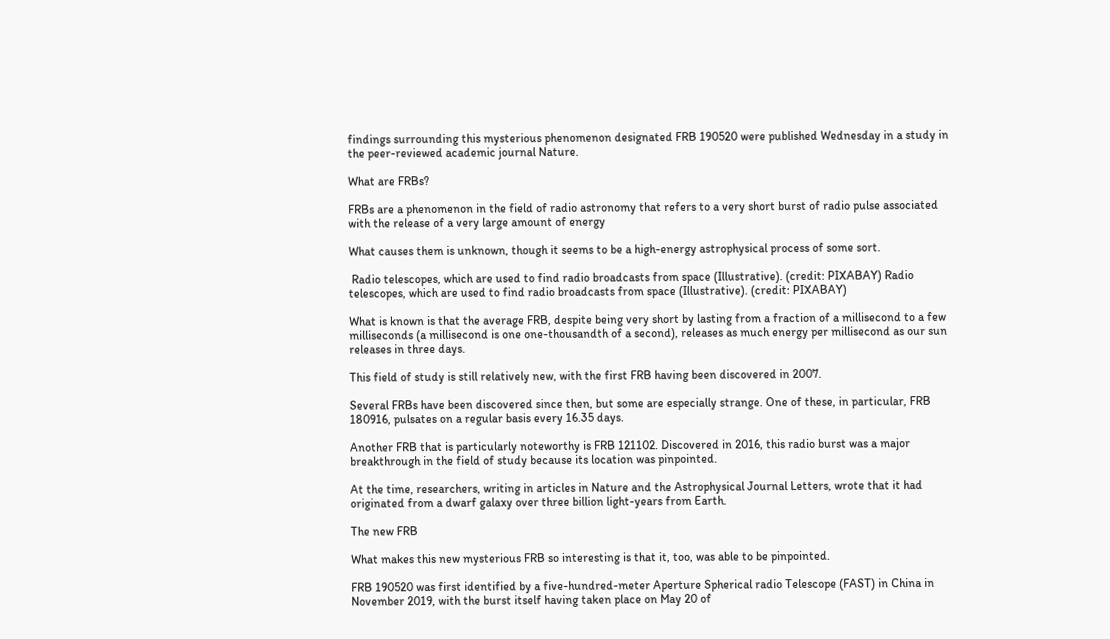findings surrounding this mysterious phenomenon designated FRB 190520 were published Wednesday in a study in the peer-reviewed academic journal Nature.

What are FRBs?

FRBs are a phenomenon in the field of radio astronomy that refers to a very short burst of radio pulse associated with the release of a very large amount of energy

What causes them is unknown, though it seems to be a high-energy astrophysical process of some sort.

 Radio telescopes, which are used to find radio broadcasts from space (Illustrative). (credit: PIXABAY) Radio telescopes, which are used to find radio broadcasts from space (Illustrative). (credit: PIXABAY)

What is known is that the average FRB, despite being very short by lasting from a fraction of a millisecond to a few milliseconds (a millisecond is one one-thousandth of a second), releases as much energy per millisecond as our sun releases in three days.

This field of study is still relatively new, with the first FRB having been discovered in 2007.

Several FRBs have been discovered since then, but some are especially strange. One of these, in particular, FRB 180916, pulsates on a regular basis every 16.35 days.

Another FRB that is particularly noteworthy is FRB 121102. Discovered in 2016, this radio burst was a major breakthrough in the field of study because its location was pinpointed.

At the time, researchers, writing in articles in Nature and the Astrophysical Journal Letters, wrote that it had originated from a dwarf galaxy over three billion light-years from Earth.

The new FRB

What makes this new mysterious FRB so interesting is that it, too, was able to be pinpointed.

FRB 190520 was first identified by a five-hundred-meter Aperture Spherical radio Telescope (FAST) in China in November 2019, with the burst itself having taken place on May 20 of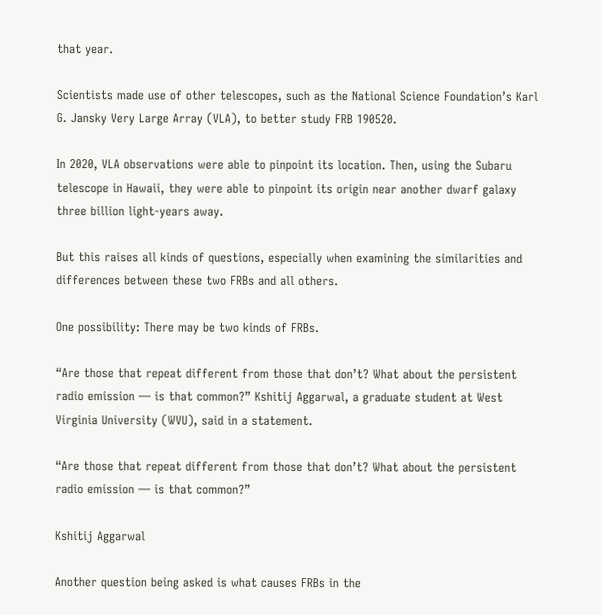that year.

Scientists made use of other telescopes, such as the National Science Foundation’s Karl G. Jansky Very Large Array (VLA), to better study FRB 190520.

In 2020, VLA observations were able to pinpoint its location. Then, using the Subaru telescope in Hawaii, they were able to pinpoint its origin near another dwarf galaxy three billion light-years away.

But this raises all kinds of questions, especially when examining the similarities and differences between these two FRBs and all others.

One possibility: There may be two kinds of FRBs.

“Are those that repeat different from those that don’t? What about the persistent radio emission — is that common?” Kshitij Aggarwal, a graduate student at West Virginia University (WVU), said in a statement.

“Are those that repeat different from those that don’t? What about the persistent radio emission — is that common?”

Kshitij Aggarwal

Another question being asked is what causes FRBs in the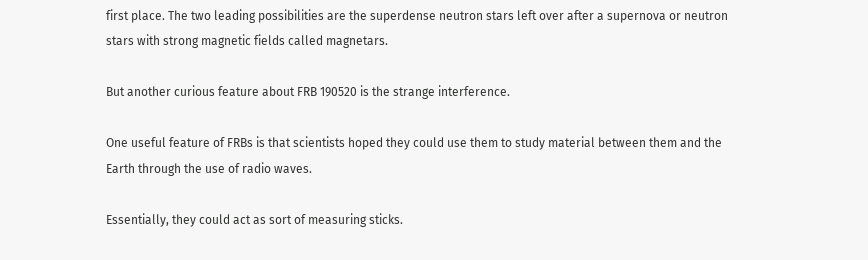first place. The two leading possibilities are the superdense neutron stars left over after a supernova or neutron stars with strong magnetic fields called magnetars.

But another curious feature about FRB 190520 is the strange interference.

One useful feature of FRBs is that scientists hoped they could use them to study material between them and the Earth through the use of radio waves.

Essentially, they could act as sort of measuring sticks.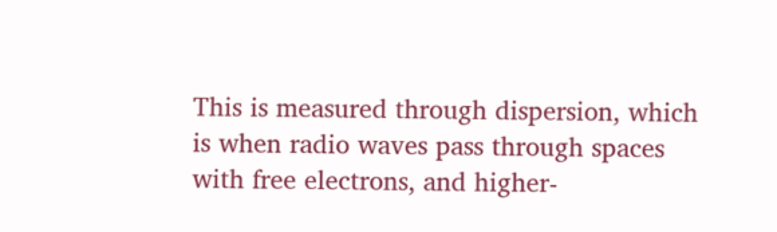This is measured through dispersion, which is when radio waves pass through spaces with free electrons, and higher-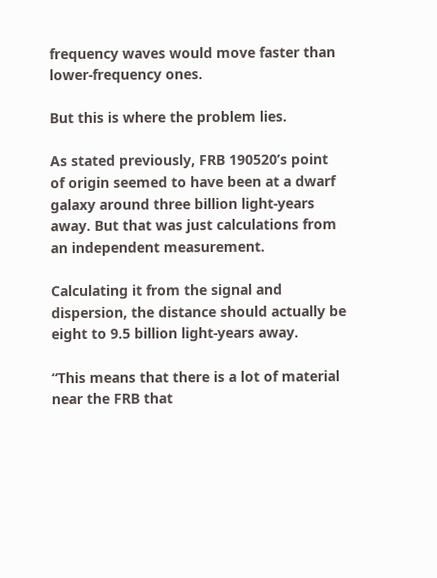frequency waves would move faster than lower-frequency ones.

But this is where the problem lies.

As stated previously, FRB 190520’s point of origin seemed to have been at a dwarf galaxy around three billion light-years away. But that was just calculations from an independent measurement.

Calculating it from the signal and dispersion, the distance should actually be eight to 9.5 billion light-years away.

“This means that there is a lot of material near the FRB that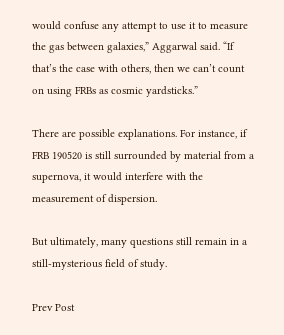would confuse any attempt to use it to measure the gas between galaxies,” Aggarwal said. “If that’s the case with others, then we can’t count on using FRBs as cosmic yardsticks.”

There are possible explanations. For instance, if FRB 190520 is still surrounded by material from a supernova, it would interfere with the measurement of dispersion.

But ultimately, many questions still remain in a still-mysterious field of study.

Prev Post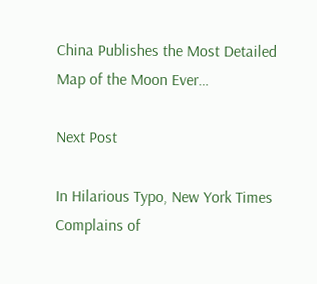China Publishes the Most Detailed Map of the Moon Ever…

Next Post

In Hilarious Typo, New York Times Complains of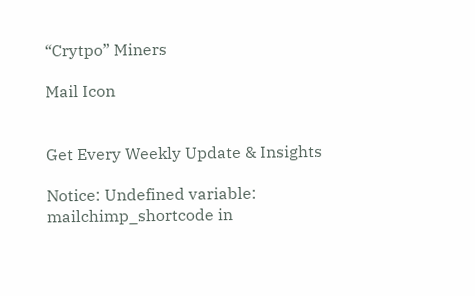“Crytpo” Miners

Mail Icon


Get Every Weekly Update & Insights

Notice: Undefined variable: mailchimp_shortcode in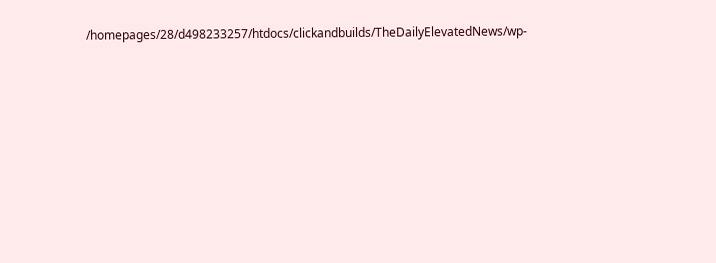/homepages/28/d498233257/htdocs/clickandbuilds/TheDailyElevatedNews/wp-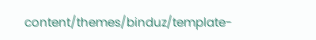content/themes/binduz/template-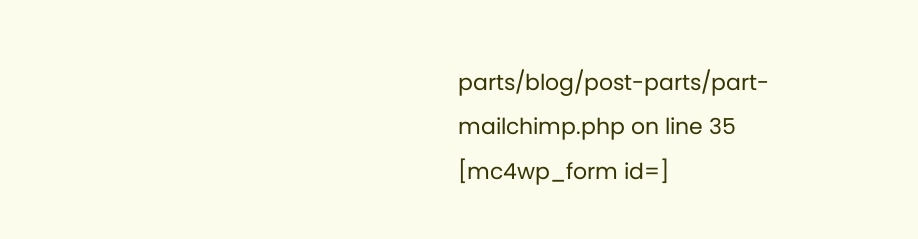parts/blog/post-parts/part-mailchimp.php on line 35
[mc4wp_form id=]